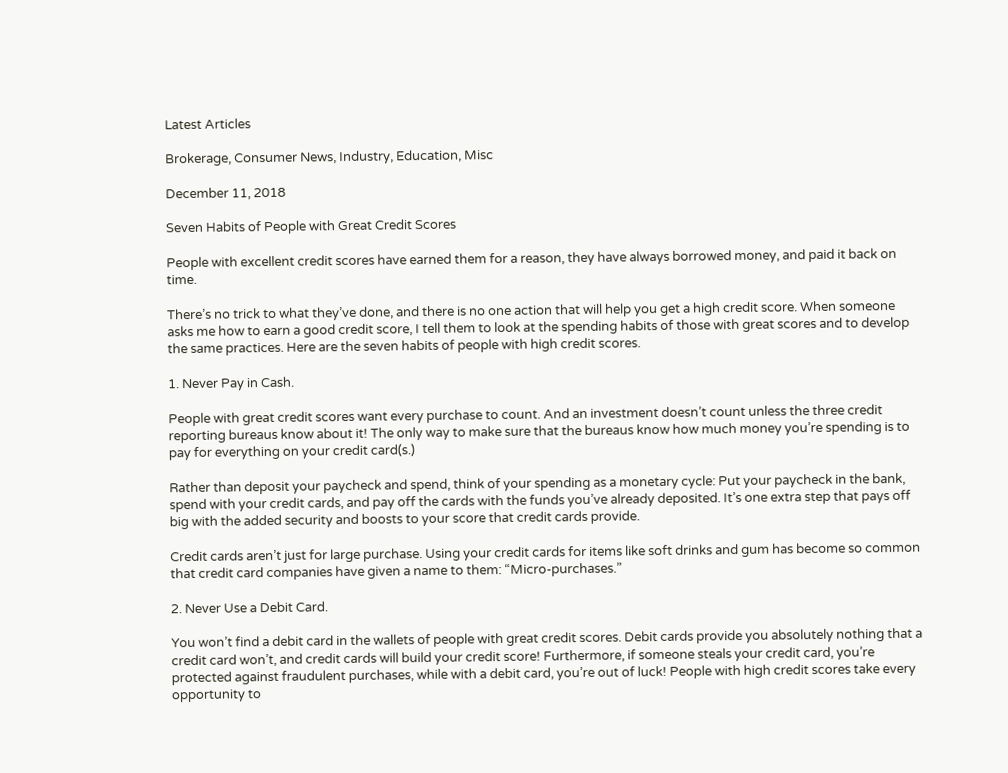Latest Articles

Brokerage, Consumer News, Industry, Education, Misc

December 11, 2018

Seven Habits of People with Great Credit Scores

People with excellent credit scores have earned them for a reason, they have always borrowed money, and paid it back on time.

There’s no trick to what they’ve done, and there is no one action that will help you get a high credit score. When someone asks me how to earn a good credit score, I tell them to look at the spending habits of those with great scores and to develop the same practices. Here are the seven habits of people with high credit scores.

1. Never Pay in Cash.

People with great credit scores want every purchase to count. And an investment doesn’t count unless the three credit reporting bureaus know about it! The only way to make sure that the bureaus know how much money you’re spending is to pay for everything on your credit card(s.)

Rather than deposit your paycheck and spend, think of your spending as a monetary cycle: Put your paycheck in the bank, spend with your credit cards, and pay off the cards with the funds you’ve already deposited. It’s one extra step that pays off big with the added security and boosts to your score that credit cards provide.

Credit cards aren’t just for large purchase. Using your credit cards for items like soft drinks and gum has become so common that credit card companies have given a name to them: “Micro-purchases.”

2. Never Use a Debit Card.

You won’t find a debit card in the wallets of people with great credit scores. Debit cards provide you absolutely nothing that a credit card won’t, and credit cards will build your credit score! Furthermore, if someone steals your credit card, you’re protected against fraudulent purchases, while with a debit card, you’re out of luck! People with high credit scores take every opportunity to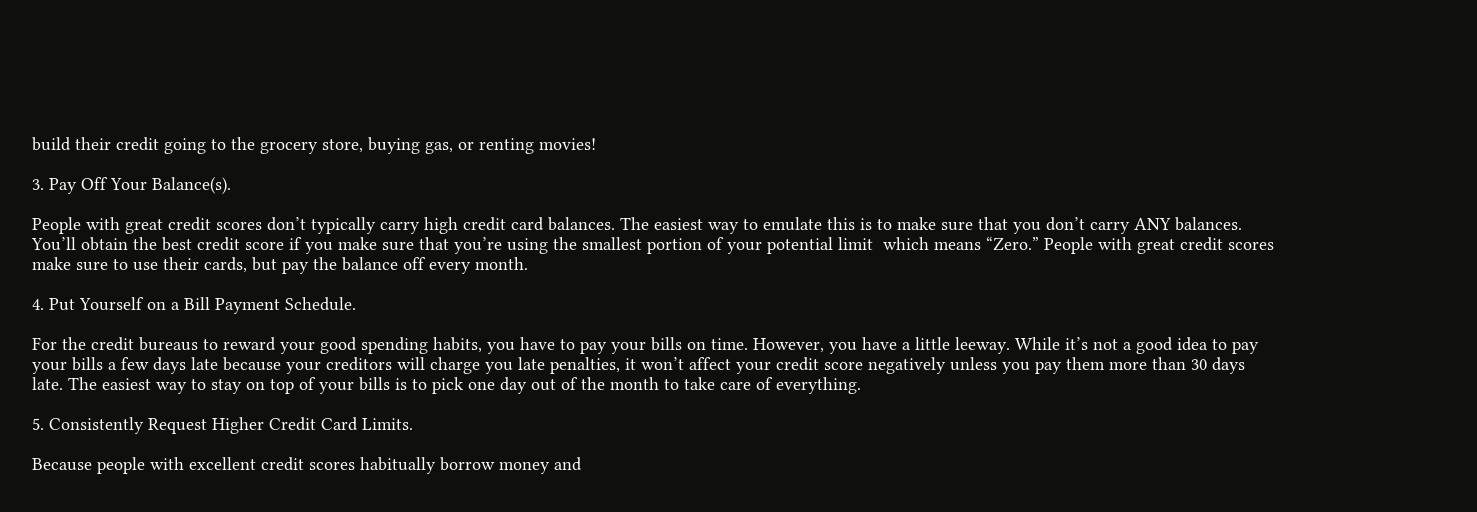build their credit going to the grocery store, buying gas, or renting movies!

3. Pay Off Your Balance(s).

People with great credit scores don’t typically carry high credit card balances. The easiest way to emulate this is to make sure that you don’t carry ANY balances. You’ll obtain the best credit score if you make sure that you’re using the smallest portion of your potential limit  which means “Zero.” People with great credit scores make sure to use their cards, but pay the balance off every month.

4. Put Yourself on a Bill Payment Schedule.

For the credit bureaus to reward your good spending habits, you have to pay your bills on time. However, you have a little leeway. While it’s not a good idea to pay your bills a few days late because your creditors will charge you late penalties, it won’t affect your credit score negatively unless you pay them more than 30 days late. The easiest way to stay on top of your bills is to pick one day out of the month to take care of everything.

5. Consistently Request Higher Credit Card Limits.

Because people with excellent credit scores habitually borrow money and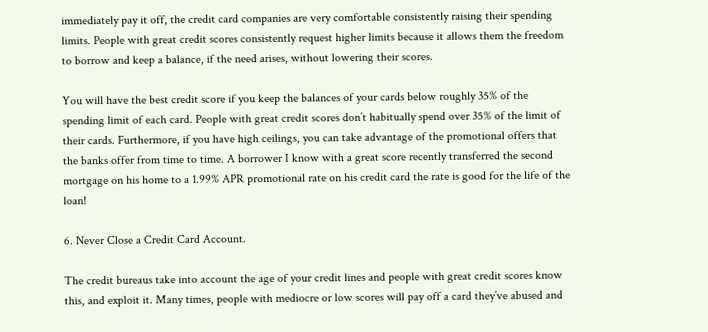immediately pay it off, the credit card companies are very comfortable consistently raising their spending limits. People with great credit scores consistently request higher limits because it allows them the freedom to borrow and keep a balance, if the need arises, without lowering their scores.

You will have the best credit score if you keep the balances of your cards below roughly 35% of the spending limit of each card. People with great credit scores don’t habitually spend over 35% of the limit of their cards. Furthermore, if you have high ceilings, you can take advantage of the promotional offers that the banks offer from time to time. A borrower I know with a great score recently transferred the second mortgage on his home to a 1.99% APR promotional rate on his credit card the rate is good for the life of the loan!

6. Never Close a Credit Card Account.

The credit bureaus take into account the age of your credit lines and people with great credit scores know this, and exploit it. Many times, people with mediocre or low scores will pay off a card they’ve abused and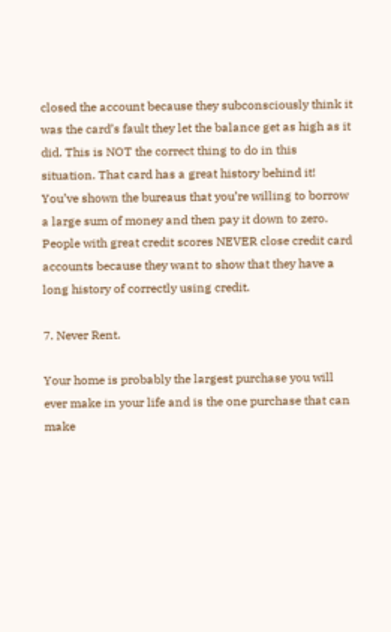closed the account because they subconsciously think it was the card’s fault they let the balance get as high as it did. This is NOT the correct thing to do in this situation. That card has a great history behind it! You’ve shown the bureaus that you’re willing to borrow a large sum of money and then pay it down to zero. People with great credit scores NEVER close credit card accounts because they want to show that they have a long history of correctly using credit.

7. Never Rent.

Your home is probably the largest purchase you will ever make in your life and is the one purchase that can make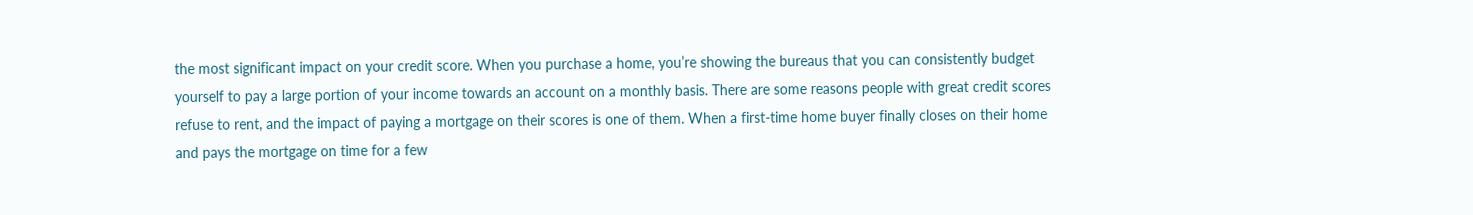the most significant impact on your credit score. When you purchase a home, you’re showing the bureaus that you can consistently budget yourself to pay a large portion of your income towards an account on a monthly basis. There are some reasons people with great credit scores refuse to rent, and the impact of paying a mortgage on their scores is one of them. When a first-time home buyer finally closes on their home and pays the mortgage on time for a few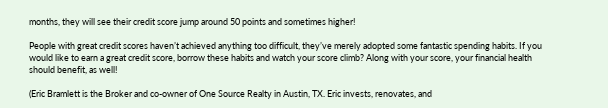months, they will see their credit score jump around 50 points and sometimes higher!

People with great credit scores haven’t achieved anything too difficult, they’ve merely adopted some fantastic spending habits. If you would like to earn a great credit score, borrow these habits and watch your score climb? Along with your score, your financial health should benefit, as well!

(Eric Bramlett is the Broker and co-owner of One Source Realty in Austin, TX. Eric invests, renovates, and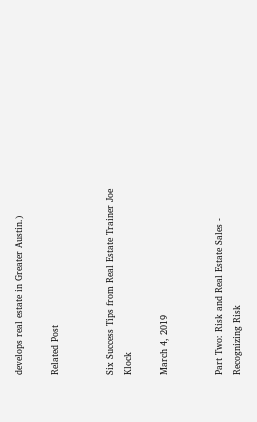develops real estate in Greater Austin.)

Related Post


Six Success Tips from Real Estate Trainer Joe Klock

March 4, 2019


Part Two: Risk and Real Estate Sales - Recognizing Risk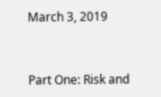March 3, 2019


Part One: Risk and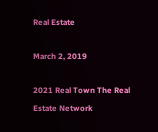Real Estate

March 2, 2019

2021 Real Town The Real Estate Network